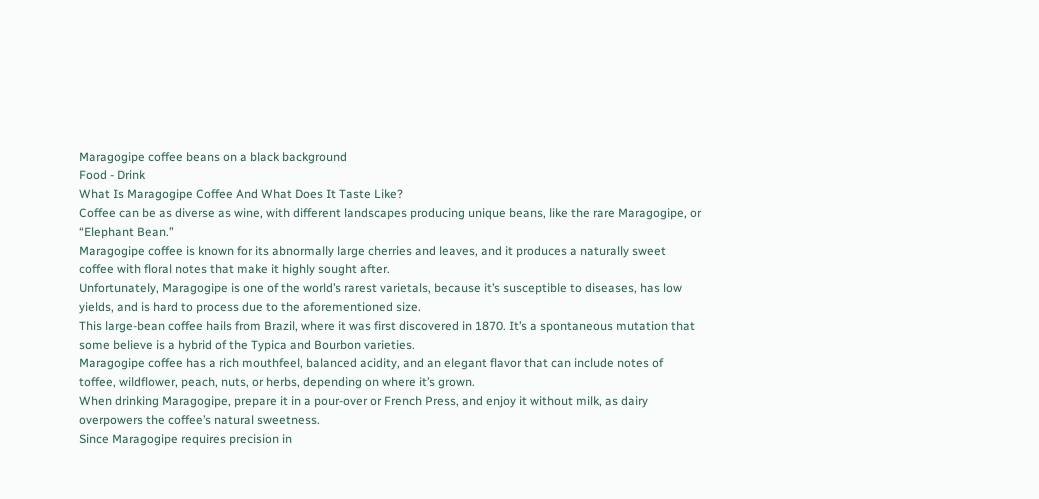Maragogipe coffee beans on a black background
Food - Drink
What Is Maragogipe Coffee And What Does It Taste Like?
Coffee can be as diverse as wine, with different landscapes producing unique beans, like the rare Maragogipe, or “Elephant Bean.”
Maragogipe coffee is known for its abnormally large cherries and leaves, and it produces a naturally sweet coffee with floral notes that make it highly sought after.
Unfortunately, Maragogipe is one of the world’s rarest varietals, because it’s susceptible to diseases, has low yields, and is hard to process due to the aforementioned size.
This large-bean coffee hails from Brazil, where it was first discovered in 1870. It’s a spontaneous mutation that some believe is a hybrid of the Typica and Bourbon varieties.
Maragogipe coffee has a rich mouthfeel, balanced acidity, and an elegant flavor that can include notes of toffee, wildflower, peach, nuts, or herbs, depending on where it’s grown.
When drinking Maragogipe, prepare it in a pour-over or French Press, and enjoy it without milk, as dairy overpowers the coffee’s natural sweetness.
Since Maragogipe requires precision in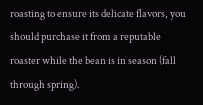roasting to ensure its delicate flavors, you should purchase it from a reputable roaster while the bean is in season (fall through spring).